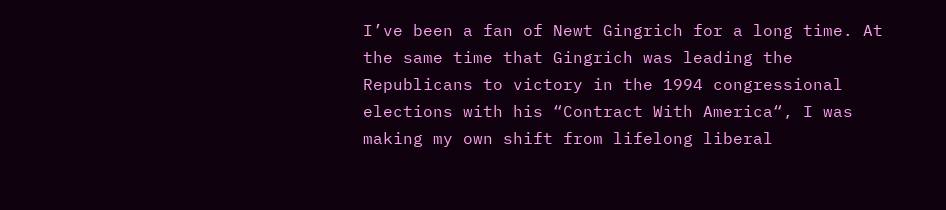I’ve been a fan of Newt Gingrich for a long time. At the same time that Gingrich was leading the Republicans to victory in the 1994 congressional elections with his “Contract With America“, I was making my own shift from lifelong liberal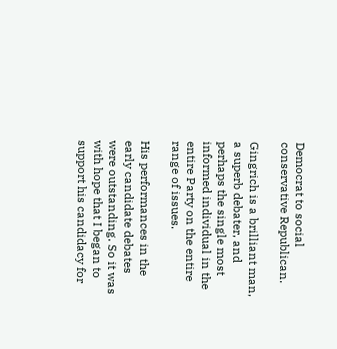Democrat to social conservative Republican.

Gingrich is a brilliant man, a superb debater, and perhaps the single most informed individual in the entire Party on the entire range of issues.

His performances in the early candidate debates were outstanding. So it was with hope that I began to support his candidacy for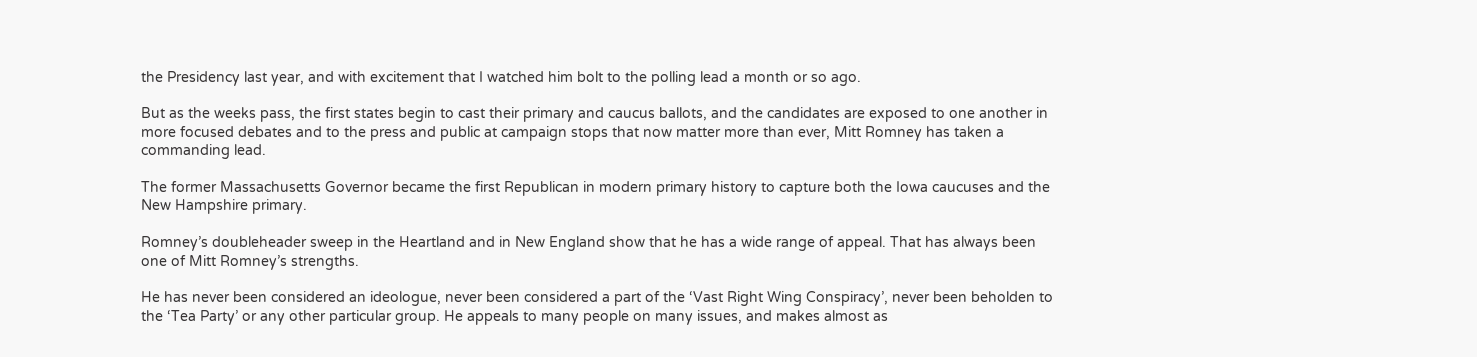the Presidency last year, and with excitement that I watched him bolt to the polling lead a month or so ago.

But as the weeks pass, the first states begin to cast their primary and caucus ballots, and the candidates are exposed to one another in more focused debates and to the press and public at campaign stops that now matter more than ever, Mitt Romney has taken a commanding lead.

The former Massachusetts Governor became the first Republican in modern primary history to capture both the Iowa caucuses and the New Hampshire primary.

Romney’s doubleheader sweep in the Heartland and in New England show that he has a wide range of appeal. That has always been one of Mitt Romney’s strengths.

He has never been considered an ideologue, never been considered a part of the ‘Vast Right Wing Conspiracy’, never been beholden to the ‘Tea Party’ or any other particular group. He appeals to many people on many issues, and makes almost as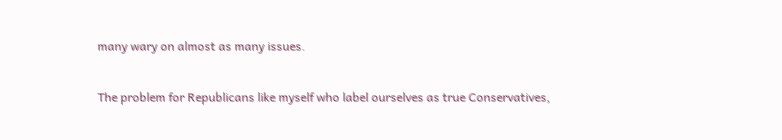many wary on almost as many issues.

The problem for Republicans like myself who label ourselves as true Conservatives,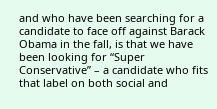and who have been searching for a candidate to face off against Barack Obama in the fall, is that we have been looking for “Super Conservative” – a candidate who fits that label on both social and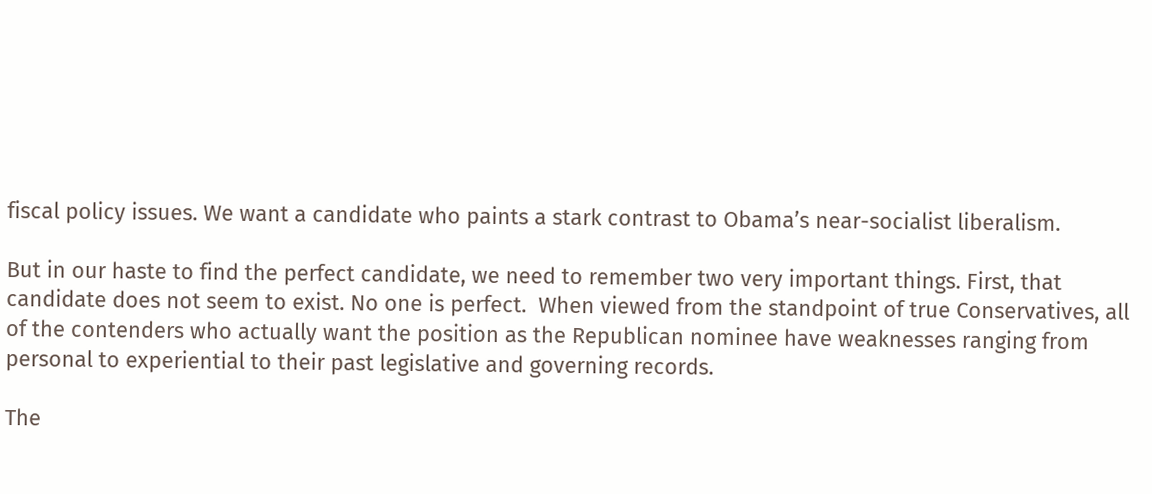fiscal policy issues. We want a candidate who paints a stark contrast to Obama’s near-socialist liberalism.

But in our haste to find the perfect candidate, we need to remember two very important things. First, that candidate does not seem to exist. No one is perfect.  When viewed from the standpoint of true Conservatives, all of the contenders who actually want the position as the Republican nominee have weaknesses ranging from personal to experiential to their past legislative and governing records.

The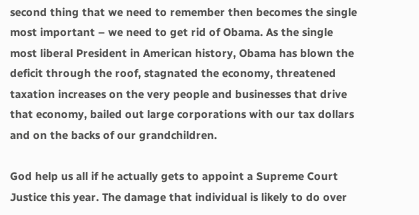second thing that we need to remember then becomes the single most important – we need to get rid of Obama. As the single most liberal President in American history, Obama has blown the deficit through the roof, stagnated the economy, threatened taxation increases on the very people and businesses that drive that economy, bailed out large corporations with our tax dollars and on the backs of our grandchildren.

God help us all if he actually gets to appoint a Supreme Court Justice this year. The damage that individual is likely to do over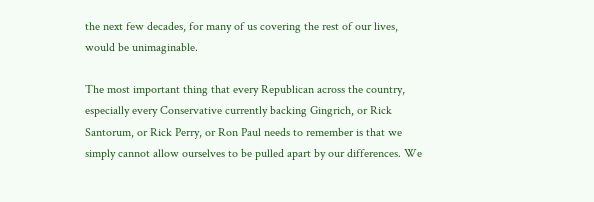the next few decades, for many of us covering the rest of our lives, would be unimaginable.

The most important thing that every Republican across the country, especially every Conservative currently backing Gingrich, or Rick Santorum, or Rick Perry, or Ron Paul needs to remember is that we simply cannot allow ourselves to be pulled apart by our differences. We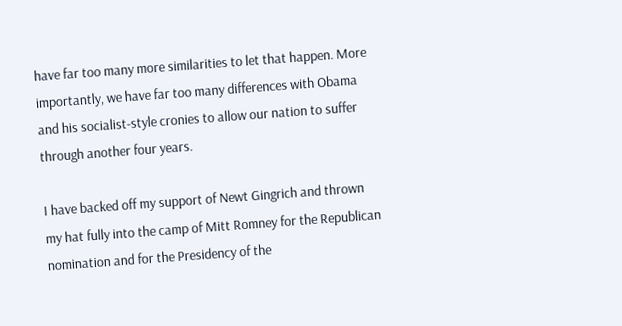have far too many more similarities to let that happen. More importantly, we have far too many differences with Obama and his socialist-style cronies to allow our nation to suffer through another four years.

I have backed off my support of Newt Gingrich and thrown my hat fully into the camp of Mitt Romney for the Republican nomination and for the Presidency of the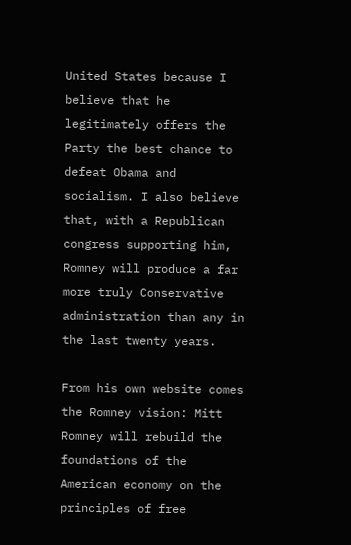United States because I believe that he legitimately offers the Party the best chance to defeat Obama and socialism. I also believe that, with a Republican congress supporting him, Romney will produce a far more truly Conservative administration than any in the last twenty years.

From his own website comes the Romney vision: Mitt Romney will rebuild the foundations of the American economy on the principles of free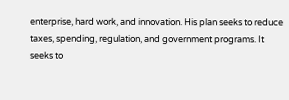enterprise, hard work, and innovation. His plan seeks to reduce taxes, spending, regulation, and government programs. It seeks to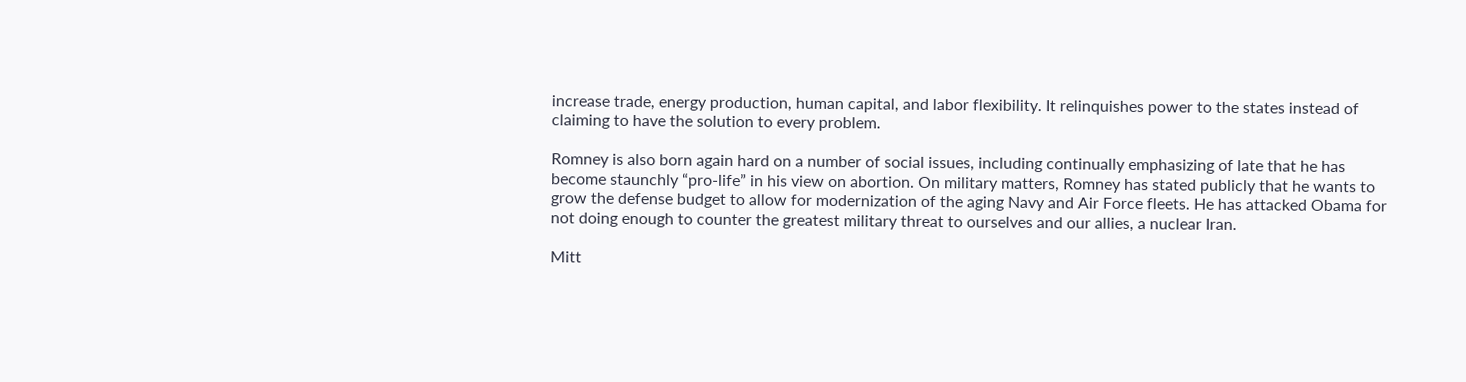increase trade, energy production, human capital, and labor flexibility. It relinquishes power to the states instead of claiming to have the solution to every problem.

Romney is also born again hard on a number of social issues, including continually emphasizing of late that he has become staunchly “pro-life” in his view on abortion. On military matters, Romney has stated publicly that he wants to grow the defense budget to allow for modernization of the aging Navy and Air Force fleets. He has attacked Obama for not doing enough to counter the greatest military threat to ourselves and our allies, a nuclear Iran.

Mitt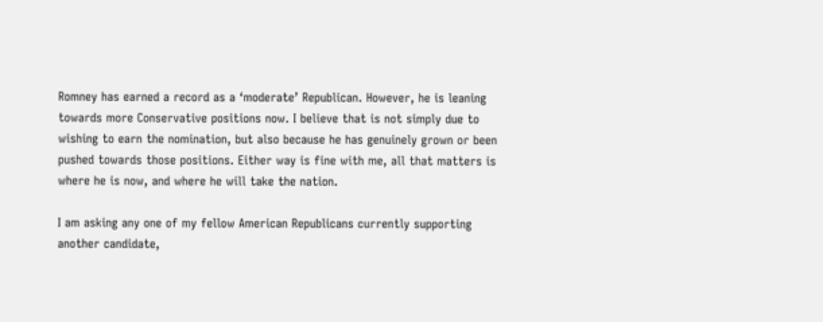Romney has earned a record as a ‘moderate’ Republican. However, he is leaning towards more Conservative positions now. I believe that is not simply due to wishing to earn the nomination, but also because he has genuinely grown or been pushed towards those positions. Either way is fine with me, all that matters is where he is now, and where he will take the nation.

I am asking any one of my fellow American Republicans currently supporting another candidate,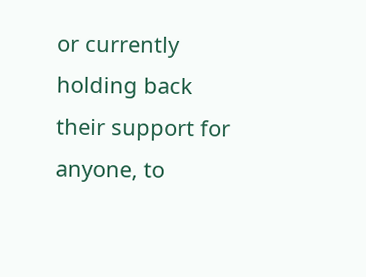or currently holding back their support for anyone, to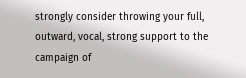strongly consider throwing your full, outward, vocal, strong support to the campaign of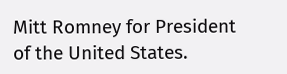Mitt Romney for President of the United States.